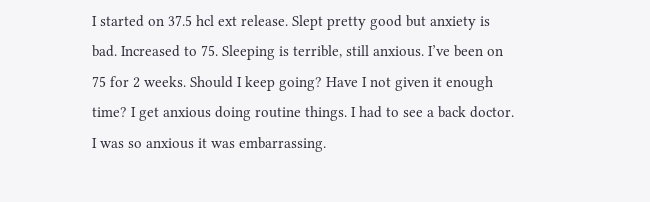I started on 37.5 hcl ext release. Slept pretty good but anxiety is bad. Increased to 75. Sleeping is terrible, still anxious. I’ve been on 75 for 2 weeks. Should I keep going? Have I not given it enough time? I get anxious doing routine things. I had to see a back doctor. I was so anxious it was embarrassing.